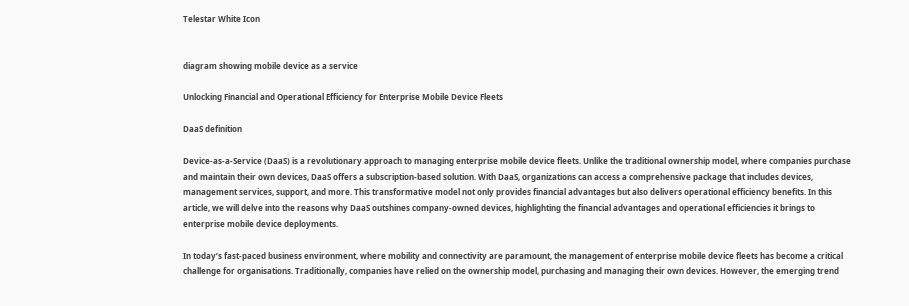Telestar White Icon


diagram showing mobile device as a service

Unlocking Financial and Operational Efficiency for Enterprise Mobile Device Fleets

DaaS definition

Device-as-a-Service (DaaS) is a revolutionary approach to managing enterprise mobile device fleets. Unlike the traditional ownership model, where companies purchase and maintain their own devices, DaaS offers a subscription-based solution. With DaaS, organizations can access a comprehensive package that includes devices, management services, support, and more. This transformative model not only provides financial advantages but also delivers operational efficiency benefits. In this article, we will delve into the reasons why DaaS outshines company-owned devices, highlighting the financial advantages and operational efficiencies it brings to enterprise mobile device deployments.

In today’s fast-paced business environment, where mobility and connectivity are paramount, the management of enterprise mobile device fleets has become a critical challenge for organisations. Traditionally, companies have relied on the ownership model, purchasing and managing their own devices. However, the emerging trend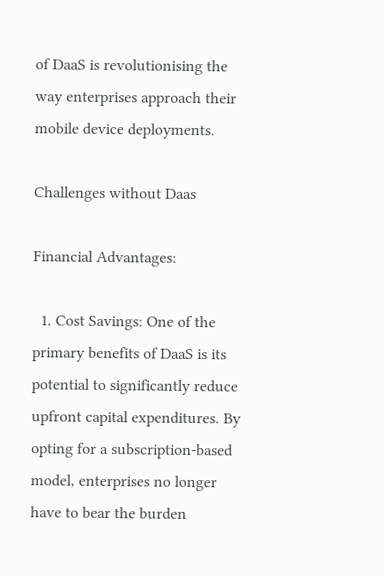of DaaS is revolutionising the way enterprises approach their mobile device deployments.

Challenges without Daas

Financial Advantages:

  1. Cost Savings: One of the primary benefits of DaaS is its potential to significantly reduce upfront capital expenditures. By opting for a subscription-based model, enterprises no longer have to bear the burden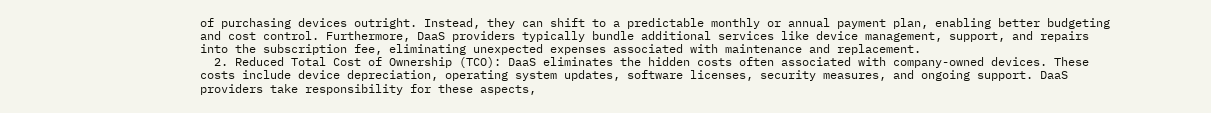of purchasing devices outright. Instead, they can shift to a predictable monthly or annual payment plan, enabling better budgeting and cost control. Furthermore, DaaS providers typically bundle additional services like device management, support, and repairs into the subscription fee, eliminating unexpected expenses associated with maintenance and replacement.
  2. Reduced Total Cost of Ownership (TCO): DaaS eliminates the hidden costs often associated with company-owned devices. These costs include device depreciation, operating system updates, software licenses, security measures, and ongoing support. DaaS providers take responsibility for these aspects,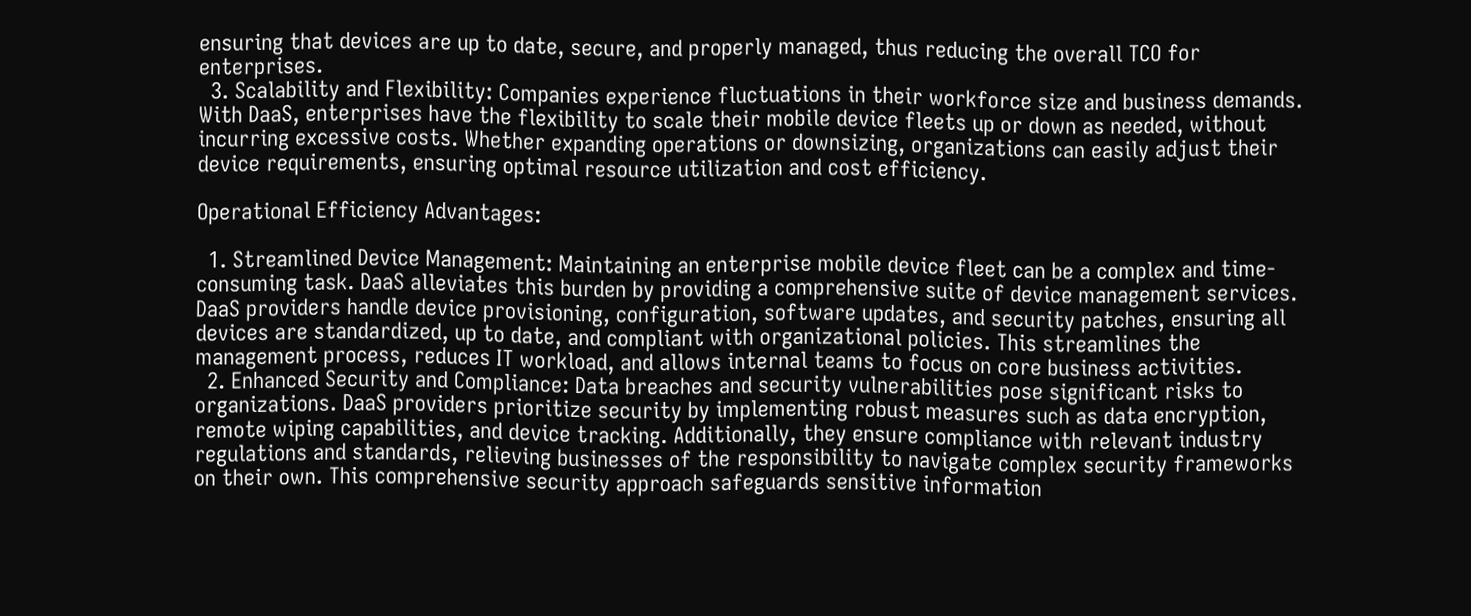ensuring that devices are up to date, secure, and properly managed, thus reducing the overall TCO for enterprises.
  3. Scalability and Flexibility: Companies experience fluctuations in their workforce size and business demands. With DaaS, enterprises have the flexibility to scale their mobile device fleets up or down as needed, without incurring excessive costs. Whether expanding operations or downsizing, organizations can easily adjust their device requirements, ensuring optimal resource utilization and cost efficiency.

Operational Efficiency Advantages:

  1. Streamlined Device Management: Maintaining an enterprise mobile device fleet can be a complex and time-consuming task. DaaS alleviates this burden by providing a comprehensive suite of device management services. DaaS providers handle device provisioning, configuration, software updates, and security patches, ensuring all devices are standardized, up to date, and compliant with organizational policies. This streamlines the management process, reduces IT workload, and allows internal teams to focus on core business activities.
  2. Enhanced Security and Compliance: Data breaches and security vulnerabilities pose significant risks to organizations. DaaS providers prioritize security by implementing robust measures such as data encryption, remote wiping capabilities, and device tracking. Additionally, they ensure compliance with relevant industry regulations and standards, relieving businesses of the responsibility to navigate complex security frameworks on their own. This comprehensive security approach safeguards sensitive information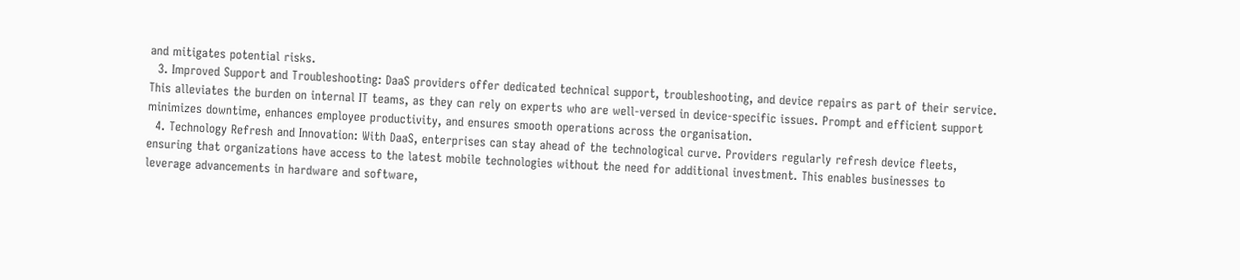and mitigates potential risks.
  3. Improved Support and Troubleshooting: DaaS providers offer dedicated technical support, troubleshooting, and device repairs as part of their service. This alleviates the burden on internal IT teams, as they can rely on experts who are well-versed in device-specific issues. Prompt and efficient support minimizes downtime, enhances employee productivity, and ensures smooth operations across the organisation.
  4. Technology Refresh and Innovation: With DaaS, enterprises can stay ahead of the technological curve. Providers regularly refresh device fleets, ensuring that organizations have access to the latest mobile technologies without the need for additional investment. This enables businesses to leverage advancements in hardware and software,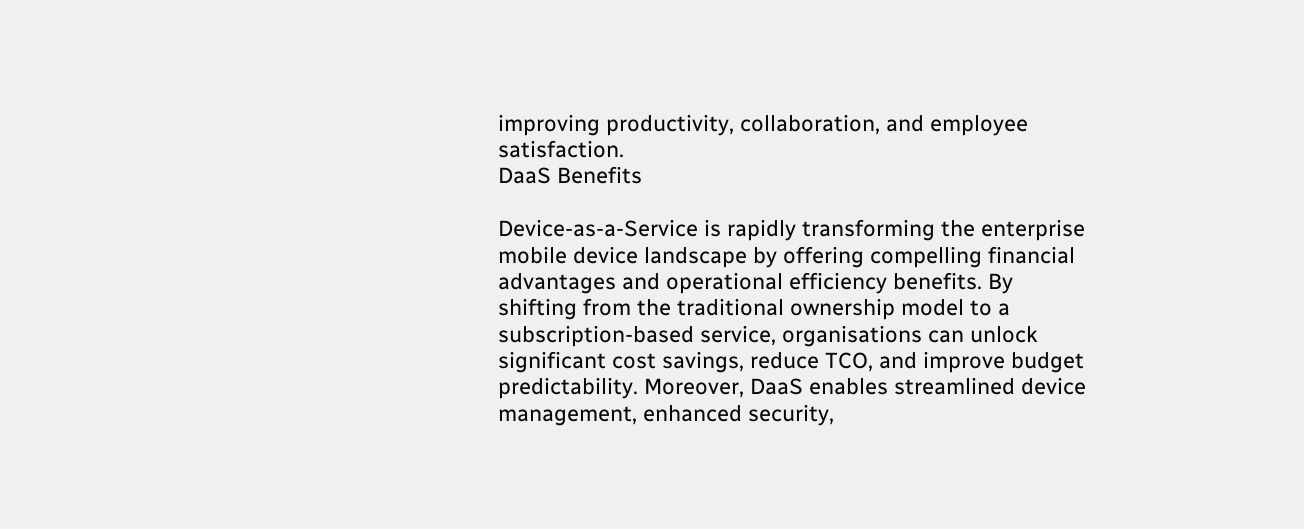improving productivity, collaboration, and employee satisfaction.
DaaS Benefits

Device-as-a-Service is rapidly transforming the enterprise mobile device landscape by offering compelling financial advantages and operational efficiency benefits. By shifting from the traditional ownership model to a subscription-based service, organisations can unlock significant cost savings, reduce TCO, and improve budget predictability. Moreover, DaaS enables streamlined device management, enhanced security,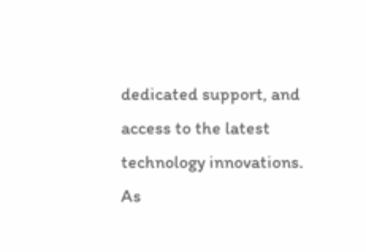dedicated support, and access to the latest technology innovations. As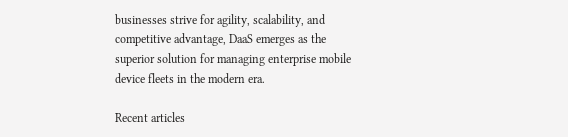businesses strive for agility, scalability, and competitive advantage, DaaS emerges as the superior solution for managing enterprise mobile device fleets in the modern era.

Recent articles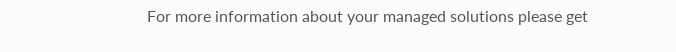For more information about your managed solutions please get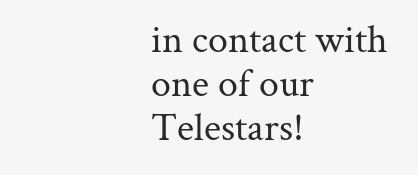in contact with one of our Telestars!